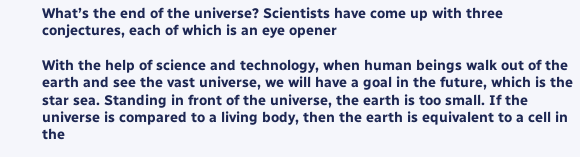What’s the end of the universe? Scientists have come up with three conjectures, each of which is an eye opener

With the help of science and technology, when human beings walk out of the earth and see the vast universe, we will have a goal in the future, which is the star sea. Standing in front of the universe, the earth is too small. If the universe is compared to a living body, then the earth is equivalent to a cell in the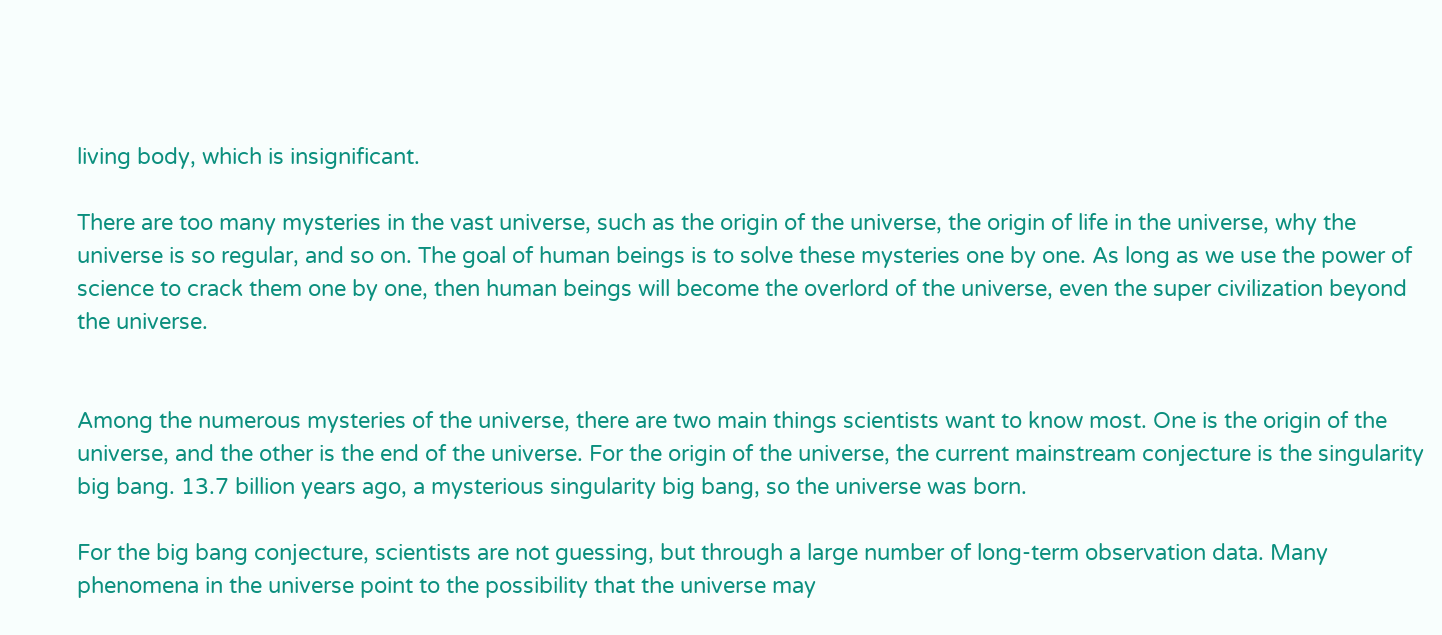living body, which is insignificant.

There are too many mysteries in the vast universe, such as the origin of the universe, the origin of life in the universe, why the universe is so regular, and so on. The goal of human beings is to solve these mysteries one by one. As long as we use the power of science to crack them one by one, then human beings will become the overlord of the universe, even the super civilization beyond the universe.


Among the numerous mysteries of the universe, there are two main things scientists want to know most. One is the origin of the universe, and the other is the end of the universe. For the origin of the universe, the current mainstream conjecture is the singularity big bang. 13.7 billion years ago, a mysterious singularity big bang, so the universe was born.

For the big bang conjecture, scientists are not guessing, but through a large number of long-term observation data. Many phenomena in the universe point to the possibility that the universe may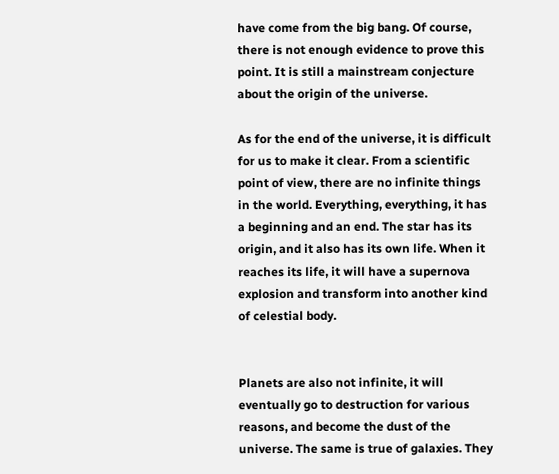have come from the big bang. Of course, there is not enough evidence to prove this point. It is still a mainstream conjecture about the origin of the universe.

As for the end of the universe, it is difficult for us to make it clear. From a scientific point of view, there are no infinite things in the world. Everything, everything, it has a beginning and an end. The star has its origin, and it also has its own life. When it reaches its life, it will have a supernova explosion and transform into another kind of celestial body.


Planets are also not infinite, it will eventually go to destruction for various reasons, and become the dust of the universe. The same is true of galaxies. They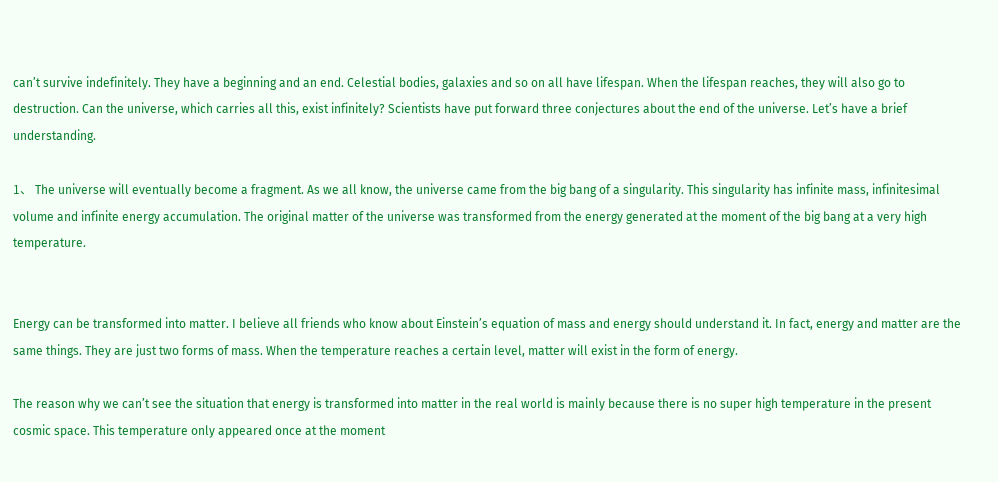can’t survive indefinitely. They have a beginning and an end. Celestial bodies, galaxies and so on all have lifespan. When the lifespan reaches, they will also go to destruction. Can the universe, which carries all this, exist infinitely? Scientists have put forward three conjectures about the end of the universe. Let’s have a brief understanding.

1、 The universe will eventually become a fragment. As we all know, the universe came from the big bang of a singularity. This singularity has infinite mass, infinitesimal volume and infinite energy accumulation. The original matter of the universe was transformed from the energy generated at the moment of the big bang at a very high temperature.


Energy can be transformed into matter. I believe all friends who know about Einstein’s equation of mass and energy should understand it. In fact, energy and matter are the same things. They are just two forms of mass. When the temperature reaches a certain level, matter will exist in the form of energy.

The reason why we can’t see the situation that energy is transformed into matter in the real world is mainly because there is no super high temperature in the present cosmic space. This temperature only appeared once at the moment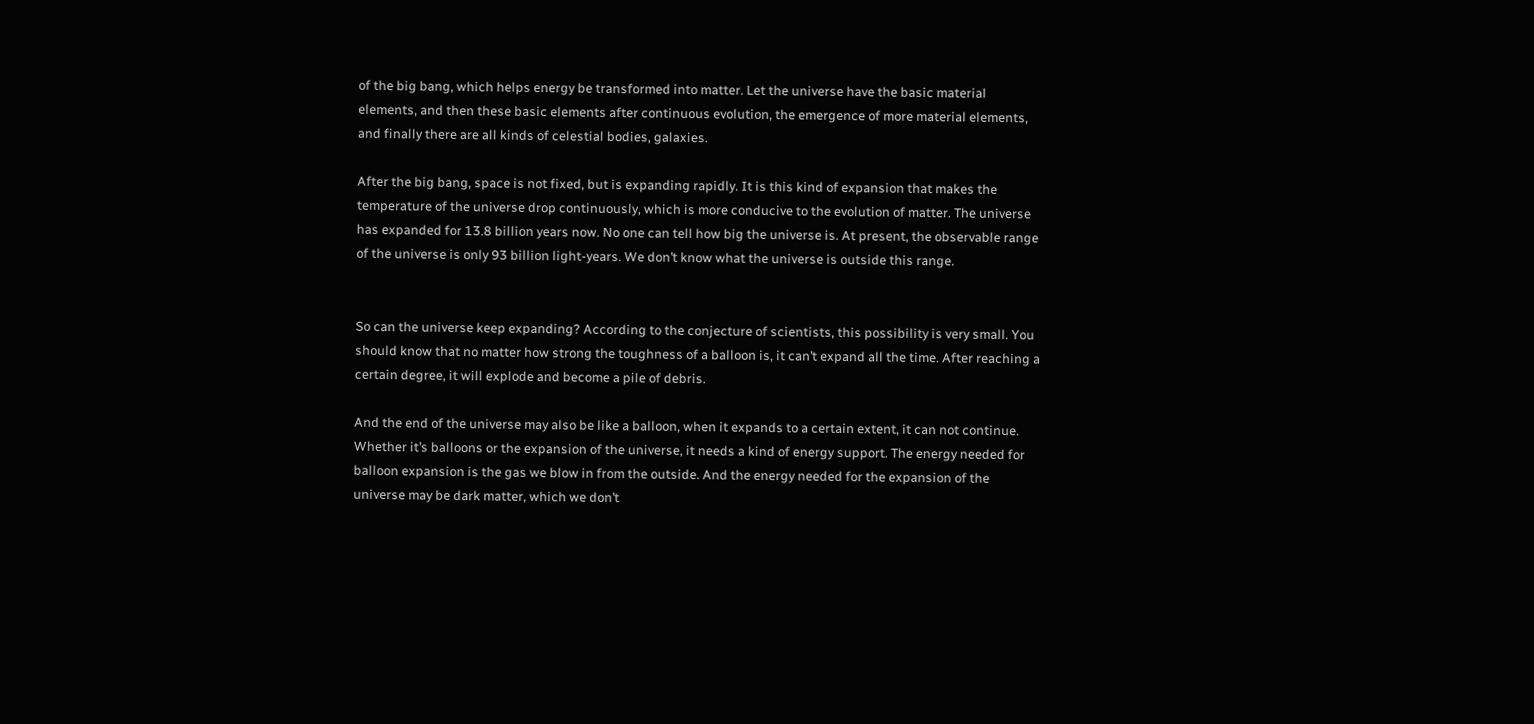of the big bang, which helps energy be transformed into matter. Let the universe have the basic material elements, and then these basic elements after continuous evolution, the emergence of more material elements, and finally there are all kinds of celestial bodies, galaxies.

After the big bang, space is not fixed, but is expanding rapidly. It is this kind of expansion that makes the temperature of the universe drop continuously, which is more conducive to the evolution of matter. The universe has expanded for 13.8 billion years now. No one can tell how big the universe is. At present, the observable range of the universe is only 93 billion light-years. We don’t know what the universe is outside this range.


So can the universe keep expanding? According to the conjecture of scientists, this possibility is very small. You should know that no matter how strong the toughness of a balloon is, it can’t expand all the time. After reaching a certain degree, it will explode and become a pile of debris.

And the end of the universe may also be like a balloon, when it expands to a certain extent, it can not continue. Whether it’s balloons or the expansion of the universe, it needs a kind of energy support. The energy needed for balloon expansion is the gas we blow in from the outside. And the energy needed for the expansion of the universe may be dark matter, which we don’t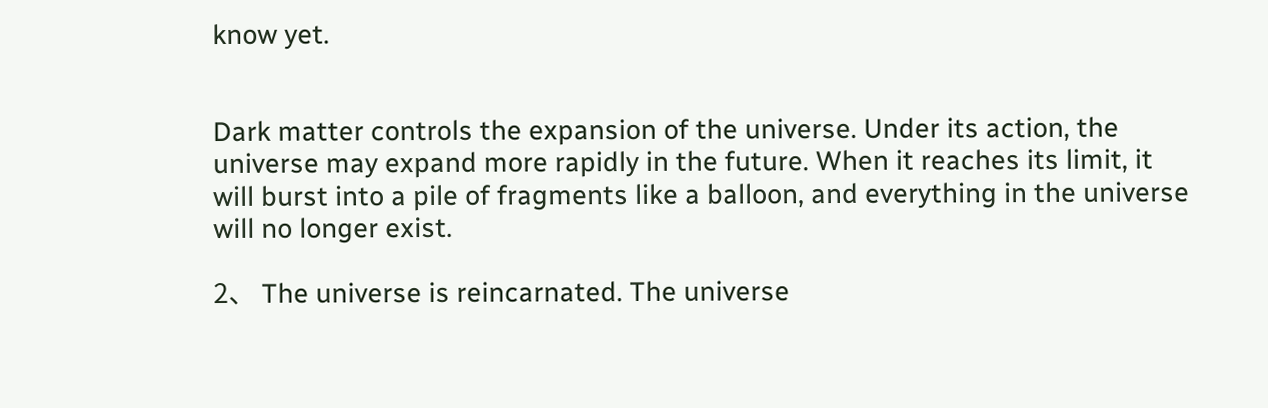know yet.


Dark matter controls the expansion of the universe. Under its action, the universe may expand more rapidly in the future. When it reaches its limit, it will burst into a pile of fragments like a balloon, and everything in the universe will no longer exist.

2、 The universe is reincarnated. The universe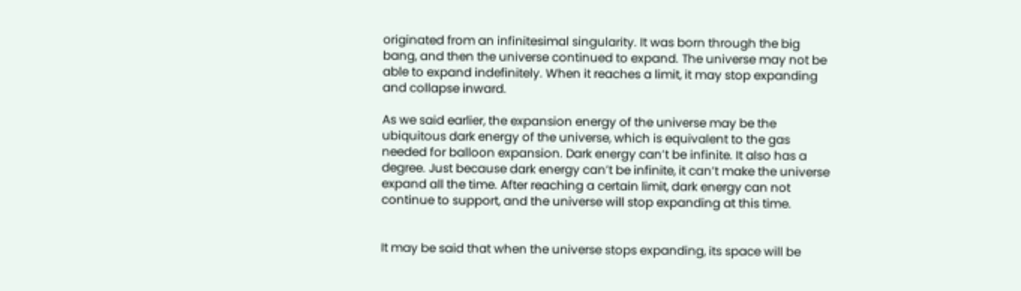originated from an infinitesimal singularity. It was born through the big bang, and then the universe continued to expand. The universe may not be able to expand indefinitely. When it reaches a limit, it may stop expanding and collapse inward.

As we said earlier, the expansion energy of the universe may be the ubiquitous dark energy of the universe, which is equivalent to the gas needed for balloon expansion. Dark energy can’t be infinite. It also has a degree. Just because dark energy can’t be infinite, it can’t make the universe expand all the time. After reaching a certain limit, dark energy can not continue to support, and the universe will stop expanding at this time.


It may be said that when the universe stops expanding, its space will be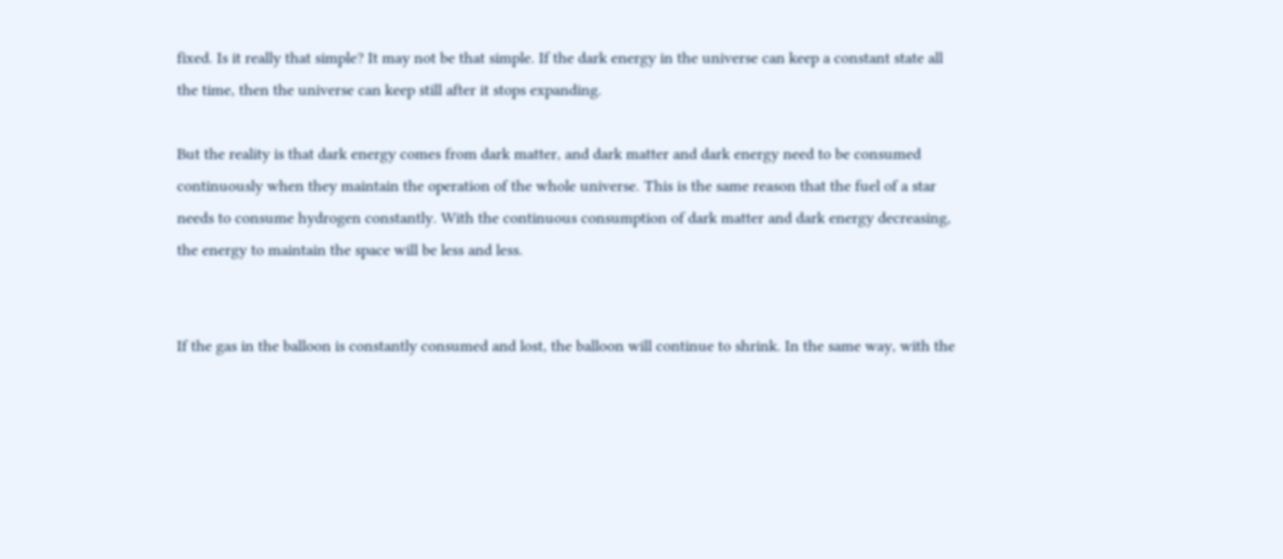fixed. Is it really that simple? It may not be that simple. If the dark energy in the universe can keep a constant state all the time, then the universe can keep still after it stops expanding.

But the reality is that dark energy comes from dark matter, and dark matter and dark energy need to be consumed continuously when they maintain the operation of the whole universe. This is the same reason that the fuel of a star needs to consume hydrogen constantly. With the continuous consumption of dark matter and dark energy decreasing, the energy to maintain the space will be less and less.


If the gas in the balloon is constantly consumed and lost, the balloon will continue to shrink. In the same way, with the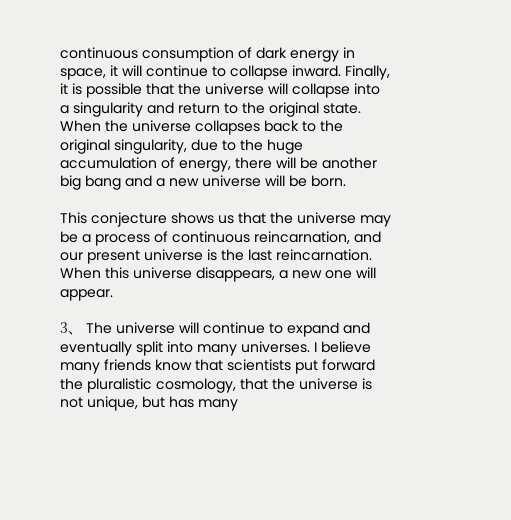continuous consumption of dark energy in space, it will continue to collapse inward. Finally, it is possible that the universe will collapse into a singularity and return to the original state. When the universe collapses back to the original singularity, due to the huge accumulation of energy, there will be another big bang and a new universe will be born.

This conjecture shows us that the universe may be a process of continuous reincarnation, and our present universe is the last reincarnation. When this universe disappears, a new one will appear.

3、 The universe will continue to expand and eventually split into many universes. I believe many friends know that scientists put forward the pluralistic cosmology, that the universe is not unique, but has many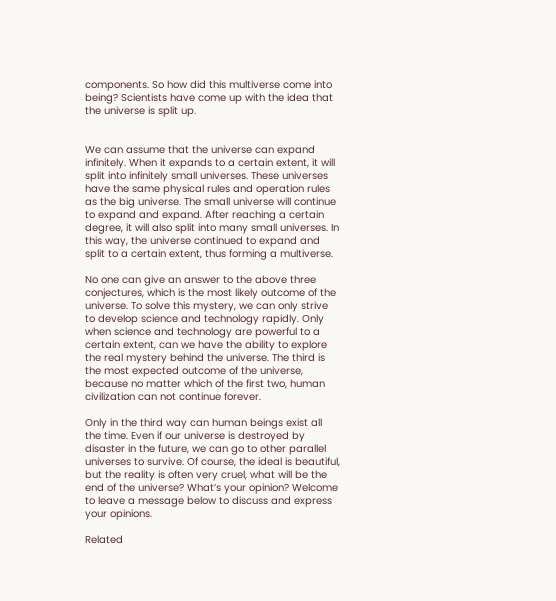components. So how did this multiverse come into being? Scientists have come up with the idea that the universe is split up.


We can assume that the universe can expand infinitely. When it expands to a certain extent, it will split into infinitely small universes. These universes have the same physical rules and operation rules as the big universe. The small universe will continue to expand and expand. After reaching a certain degree, it will also split into many small universes. In this way, the universe continued to expand and split to a certain extent, thus forming a multiverse.

No one can give an answer to the above three conjectures, which is the most likely outcome of the universe. To solve this mystery, we can only strive to develop science and technology rapidly. Only when science and technology are powerful to a certain extent, can we have the ability to explore the real mystery behind the universe. The third is the most expected outcome of the universe, because no matter which of the first two, human civilization can not continue forever.

Only in the third way can human beings exist all the time. Even if our universe is destroyed by disaster in the future, we can go to other parallel universes to survive. Of course, the ideal is beautiful, but the reality is often very cruel, what will be the end of the universe? What’s your opinion? Welcome to leave a message below to discuss and express your opinions.

Related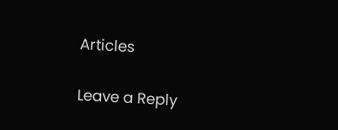Articles

Leave a Reply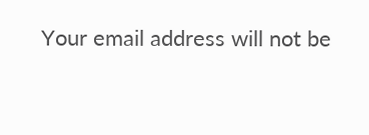Your email address will not be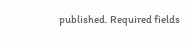published. Required fields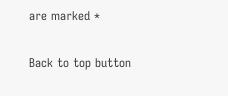are marked *

Back to top button